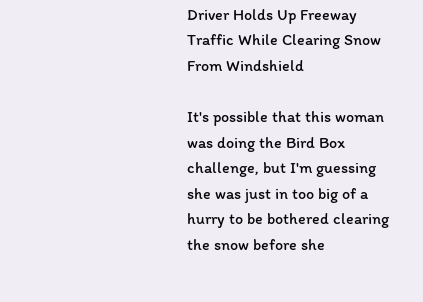Driver Holds Up Freeway Traffic While Clearing Snow From Windshield

It's possible that this woman was doing the Bird Box challenge, but I'm guessing she was just in too big of a hurry to be bothered clearing the snow before she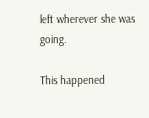left wherever she was going.

This happened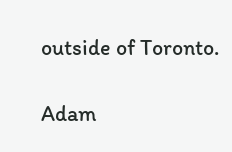outside of Toronto.

Adam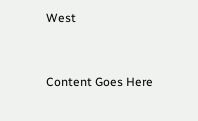West


Content Goes Here